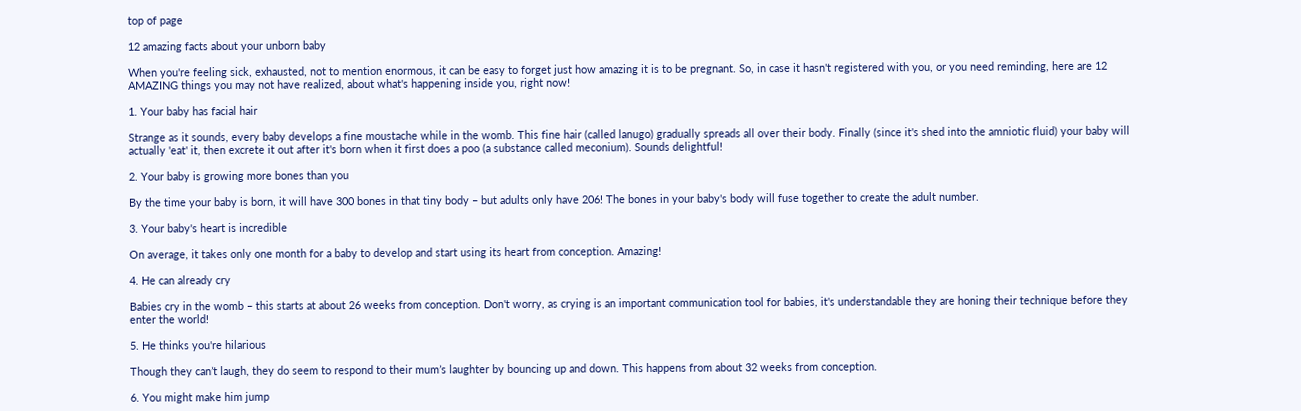top of page

12 amazing facts about your unborn baby

When you're feeling sick, exhausted, not to mention enormous, it can be easy to forget just how amazing it is to be pregnant. So, in case it hasn't registered with you, or you need reminding, here are 12 AMAZING things you may not have realized, about what's happening inside you, right now!

1. Your baby has facial hair

Strange as it sounds, every baby develops a fine moustache while in the womb. This fine hair (called lanugo) gradually spreads all over their body. Finally (since it's shed into the amniotic fluid) your baby will actually 'eat' it, then excrete it out after it's born when it first does a poo (a substance called meconium). Sounds delightful!

2. Your baby is growing more bones than you

By the time your baby is born, it will have 300 bones in that tiny body – but adults only have 206! The bones in your baby's body will fuse together to create the adult number.

3. Your baby's heart is incredible

On average, it takes only one month for a baby to develop and start using its heart from conception. Amazing!

4. He can already cry

Babies cry in the womb – this starts at about 26 weeks from conception. Don't worry, as crying is an important communication tool for babies, it's understandable they are honing their technique before they enter the world!

5. He thinks you're hilarious

Though they can’t laugh, they do seem to respond to their mum’s laughter by bouncing up and down. This happens from about 32 weeks from conception.

6. You might make him jump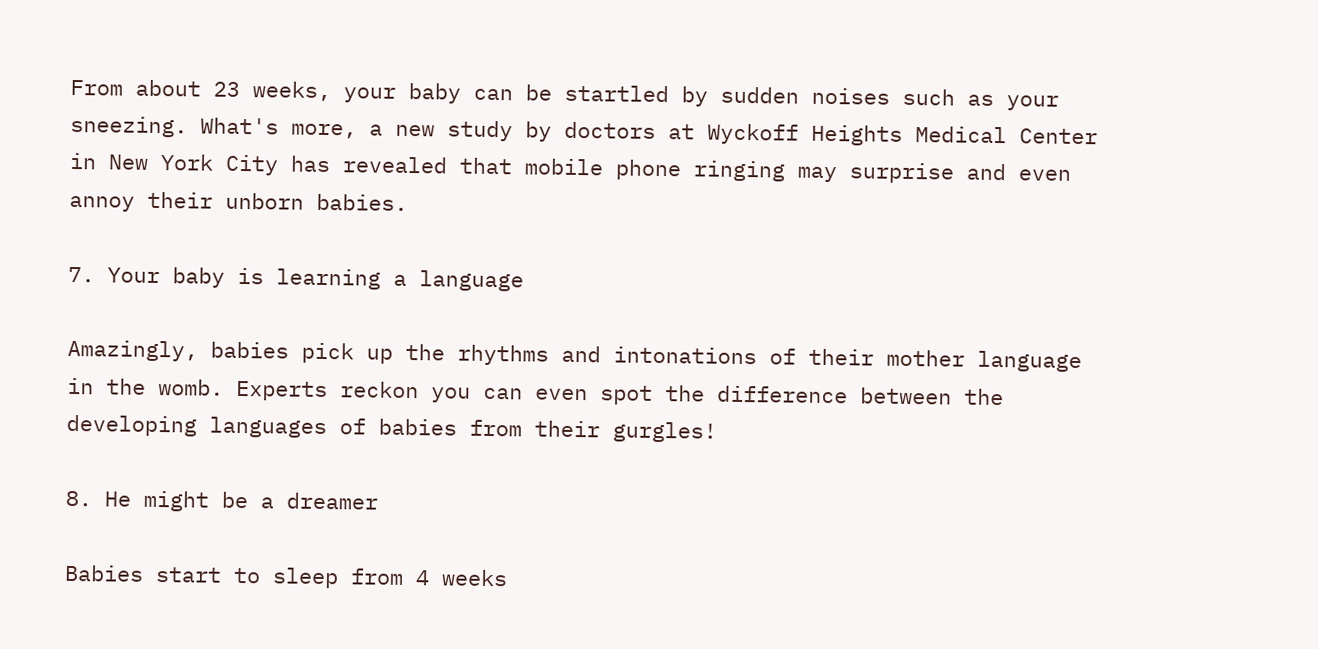From about 23 weeks, your baby can be startled by sudden noises such as your sneezing. What's more, a new study by doctors at Wyckoff Heights Medical Center in New York City has revealed that mobile phone ringing may surprise and even annoy their unborn babies.

7. Your baby is learning a language

Amazingly, babies pick up the rhythms and intonations of their mother language in the womb. Experts reckon you can even spot the difference between the developing languages of babies from their gurgles!

8. He might be a dreamer

Babies start to sleep from 4 weeks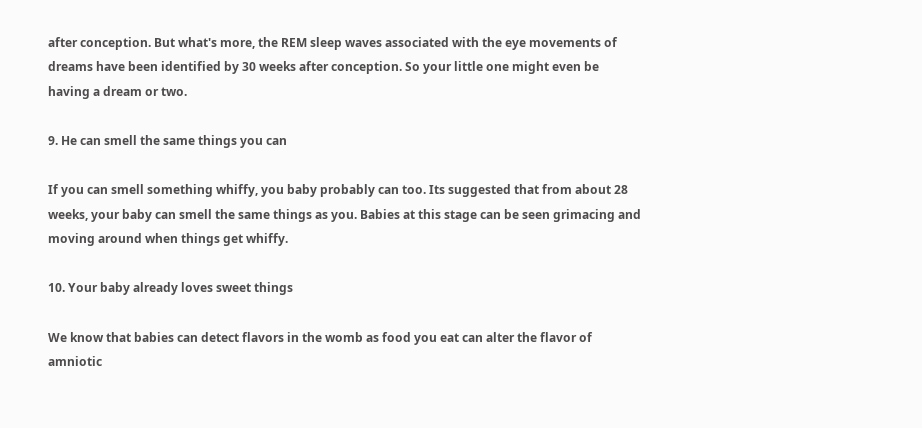after conception. But what's more, the REM sleep waves associated with the eye movements of dreams have been identified by 30 weeks after conception. So your little one might even be having a dream or two.

9. He can smell the same things you can

If you can smell something whiffy, you baby probably can too. Its suggested that from about 28 weeks, your baby can smell the same things as you. Babies at this stage can be seen grimacing and moving around when things get whiffy.

10. Your baby already loves sweet things

We know that babies can detect flavors in the womb as food you eat can alter the flavor of amniotic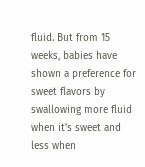fluid. But from 15 weeks, babies have shown a preference for sweet flavors by swallowing more fluid when it's sweet and less when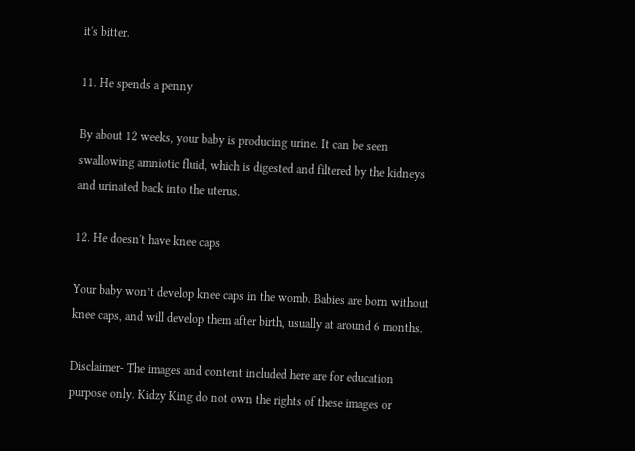it's bitter.

11. He spends a penny

By about 12 weeks, your baby is producing urine. It can be seen swallowing amniotic fluid, which is digested and filtered by the kidneys and urinated back into the uterus.

12. He doesn't have knee caps

Your baby won’t develop knee caps in the womb. Babies are born without knee caps, and will develop them after birth, usually at around 6 months.

Disclaimer- The images and content included here are for education purpose only. Kidzy King do not own the rights of these images or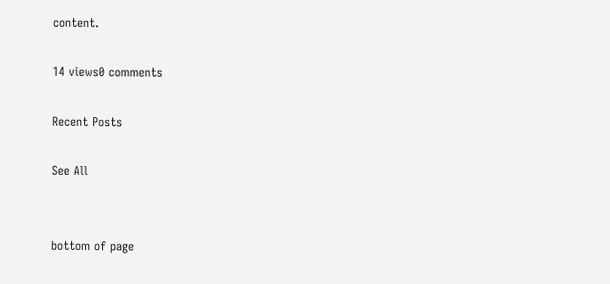content.

14 views0 comments

Recent Posts

See All


bottom of page